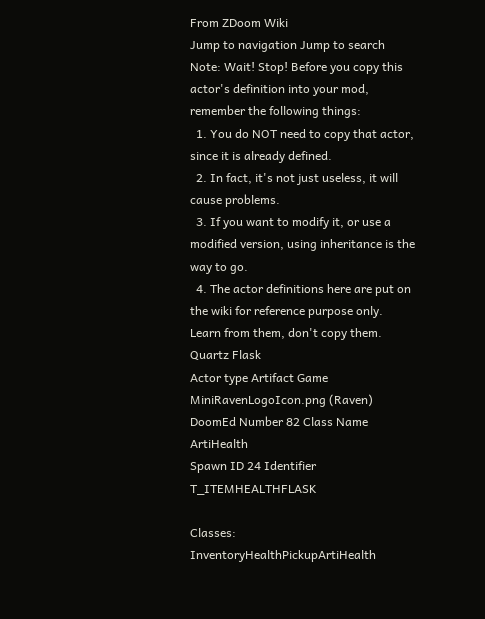From ZDoom Wiki
Jump to navigation Jump to search
Note: Wait! Stop! Before you copy this actor's definition into your mod, remember the following things:
  1. You do NOT need to copy that actor, since it is already defined.
  2. In fact, it's not just useless, it will cause problems.
  3. If you want to modify it, or use a modified version, using inheritance is the way to go.
  4. The actor definitions here are put on the wiki for reference purpose only. Learn from them, don't copy them.
Quartz Flask
Actor type Artifact Game MiniRavenLogoIcon.png (Raven)
DoomEd Number 82 Class Name ArtiHealth
Spawn ID 24 Identifier T_ITEMHEALTHFLASK

Classes: InventoryHealthPickupArtiHealth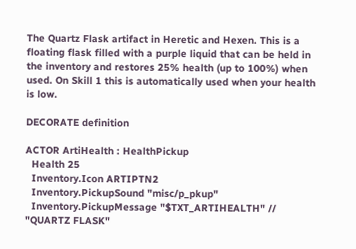The Quartz Flask artifact in Heretic and Hexen. This is a floating flask filled with a purple liquid that can be held in the inventory and restores 25% health (up to 100%) when used. On Skill 1 this is automatically used when your health is low.

DECORATE definition

ACTOR ArtiHealth : HealthPickup
  Health 25
  Inventory.Icon ARTIPTN2
  Inventory.PickupSound "misc/p_pkup"
  Inventory.PickupMessage "$TXT_ARTIHEALTH" // "QUARTZ FLASK"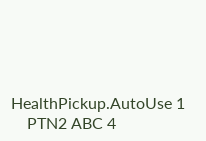HealthPickup.AutoUse 1
    PTN2 ABC 4